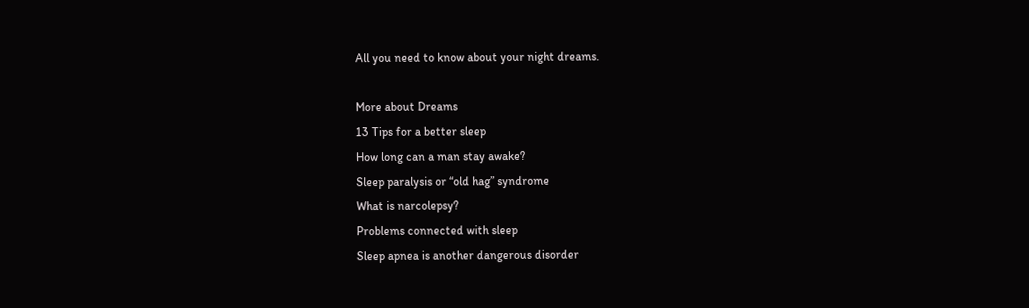All you need to know about your night dreams.

More about Dreams
13 Tips for a better sleep
How long can a man stay awake?
Sleep paralysis or “old hag” syndrome
What is narcolepsy?
Problems connected with sleep
Sleep apnea is another dangerous disorder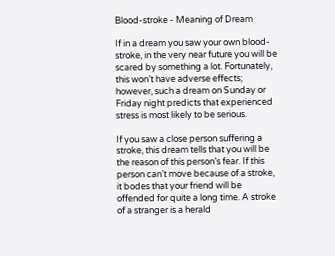Blood-stroke - Meaning of Dream

If in a dream you saw your own blood-stroke, in the very near future you will be scared by something a lot. Fortunately, this won’t have adverse effects; however, such a dream on Sunday or Friday night predicts that experienced stress is most likely to be serious.

If you saw a close person suffering a stroke, this dream tells that you will be the reason of this person’s fear. If this person can’t move because of a stroke, it bodes that your friend will be offended for quite a long time. A stroke of a stranger is a herald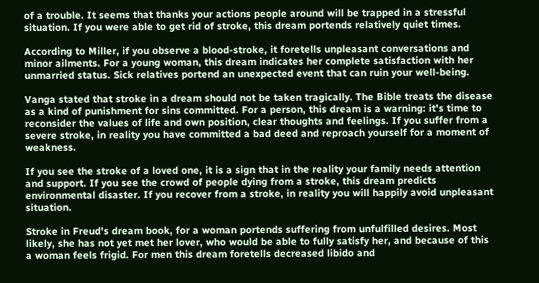of a trouble. It seems that thanks your actions people around will be trapped in a stressful situation. If you were able to get rid of stroke, this dream portends relatively quiet times.

According to Miller, if you observe a blood-stroke, it foretells unpleasant conversations and minor ailments. For a young woman, this dream indicates her complete satisfaction with her unmarried status. Sick relatives portend an unexpected event that can ruin your well-being.

Vanga stated that stroke in a dream should not be taken tragically. The Bible treats the disease as a kind of punishment for sins committed. For a person, this dream is a warning: it's time to reconsider the values of life and own position, clear thoughts and feelings. If you suffer from a severe stroke, in reality you have committed a bad deed and reproach yourself for a moment of weakness.

If you see the stroke of a loved one, it is a sign that in the reality your family needs attention and support. If you see the crowd of people dying from a stroke, this dream predicts environmental disaster. If you recover from a stroke, in reality you will happily avoid unpleasant situation.

Stroke in Freud's dream book, for a woman portends suffering from unfulfilled desires. Most likely, she has not yet met her lover, who would be able to fully satisfy her, and because of this a woman feels frigid. For men this dream foretells decreased libido and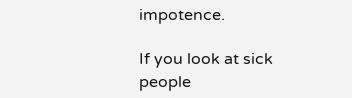impotence.

If you look at sick people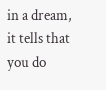in a dream, it tells that you do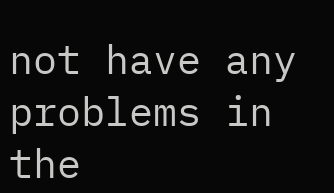not have any problems in the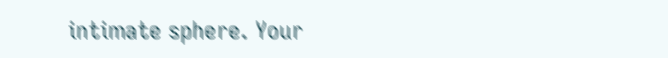intimate sphere. Your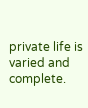private life is varied and complete.